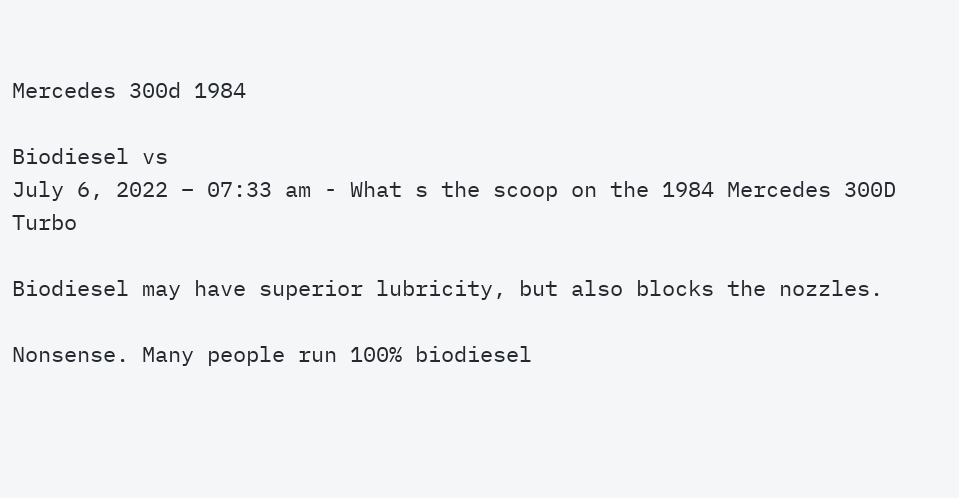Mercedes 300d 1984

Biodiesel vs
July 6, 2022 – 07:33 am - What s the scoop on the 1984 Mercedes 300D Turbo

Biodiesel may have superior lubricity, but also blocks the nozzles.

Nonsense. Many people run 100% biodiesel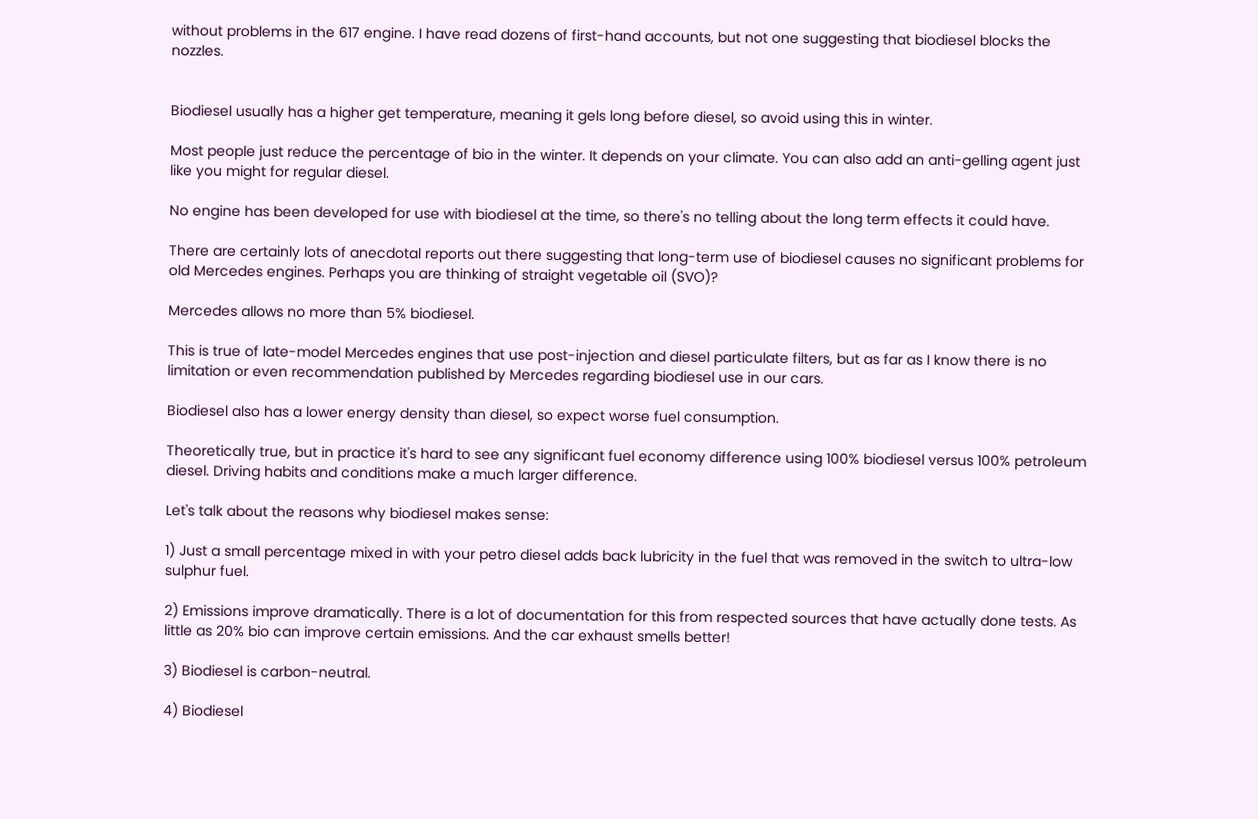without problems in the 617 engine. I have read dozens of first-hand accounts, but not one suggesting that biodiesel blocks the nozzles.


Biodiesel usually has a higher get temperature, meaning it gels long before diesel, so avoid using this in winter.

Most people just reduce the percentage of bio in the winter. It depends on your climate. You can also add an anti-gelling agent just like you might for regular diesel.

No engine has been developed for use with biodiesel at the time, so there's no telling about the long term effects it could have.

There are certainly lots of anecdotal reports out there suggesting that long-term use of biodiesel causes no significant problems for old Mercedes engines. Perhaps you are thinking of straight vegetable oil (SVO)?

Mercedes allows no more than 5% biodiesel.

This is true of late-model Mercedes engines that use post-injection and diesel particulate filters, but as far as I know there is no limitation or even recommendation published by Mercedes regarding biodiesel use in our cars.

Biodiesel also has a lower energy density than diesel, so expect worse fuel consumption.

Theoretically true, but in practice it's hard to see any significant fuel economy difference using 100% biodiesel versus 100% petroleum diesel. Driving habits and conditions make a much larger difference.

Let's talk about the reasons why biodiesel makes sense:

1) Just a small percentage mixed in with your petro diesel adds back lubricity in the fuel that was removed in the switch to ultra-low sulphur fuel.

2) Emissions improve dramatically. There is a lot of documentation for this from respected sources that have actually done tests. As little as 20% bio can improve certain emissions. And the car exhaust smells better!

3) Biodiesel is carbon-neutral.

4) Biodiesel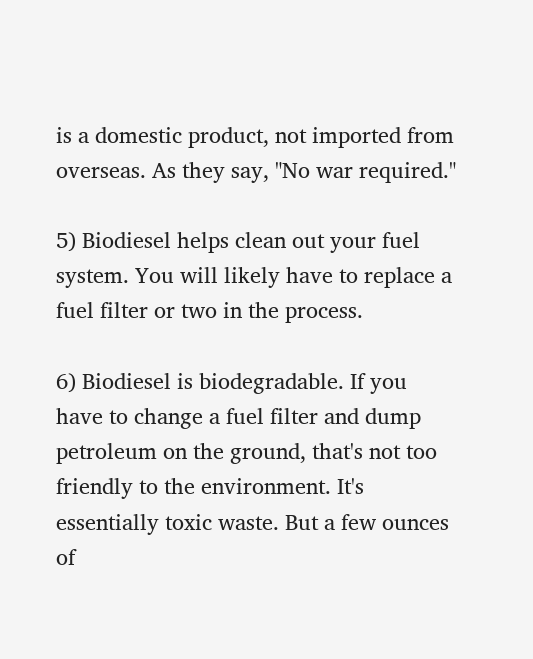is a domestic product, not imported from overseas. As they say, "No war required."

5) Biodiesel helps clean out your fuel system. You will likely have to replace a fuel filter or two in the process.

6) Biodiesel is biodegradable. If you have to change a fuel filter and dump petroleum on the ground, that's not too friendly to the environment. It's essentially toxic waste. But a few ounces of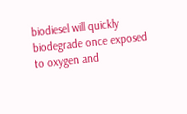biodiesel will quickly biodegrade once exposed to oxygen and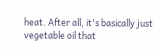heat. After all, it's basically just vegetable oil that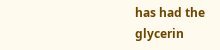has had the glycerin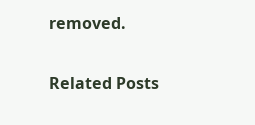removed.

Related Posts